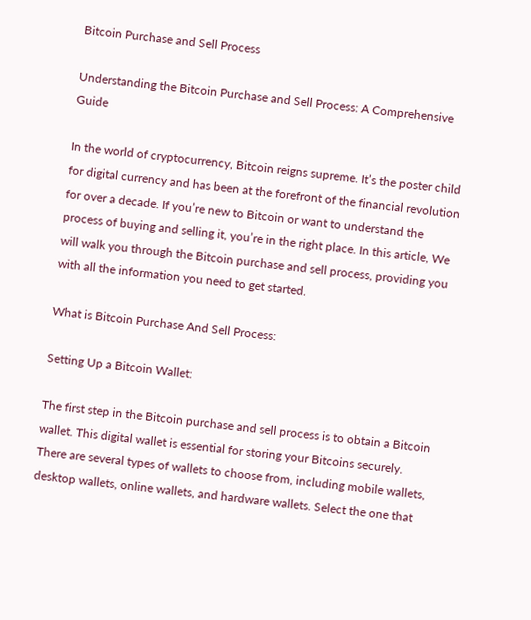Bitcoin Purchase and Sell Process

Understanding the Bitcoin Purchase and Sell Process: A Comprehensive Guide

In the world of cryptocurrency, Bitcoin reigns supreme. It’s the poster child for digital currency and has been at the forefront of the financial revolution for over a decade. If you’re new to Bitcoin or want to understand the process of buying and selling it, you’re in the right place. In this article, We will walk you through the Bitcoin purchase and sell process, providing you with all the information you need to get started.

What is Bitcoin Purchase And Sell Process:

Setting Up a Bitcoin Wallet:

The first step in the Bitcoin purchase and sell process is to obtain a Bitcoin wallet. This digital wallet is essential for storing your Bitcoins securely. There are several types of wallets to choose from, including mobile wallets, desktop wallets, online wallets, and hardware wallets. Select the one that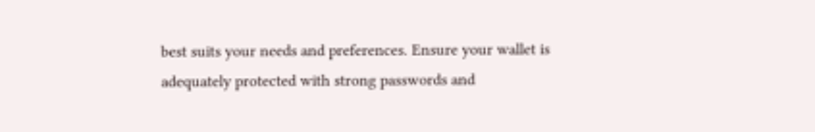best suits your needs and preferences. Ensure your wallet is adequately protected with strong passwords and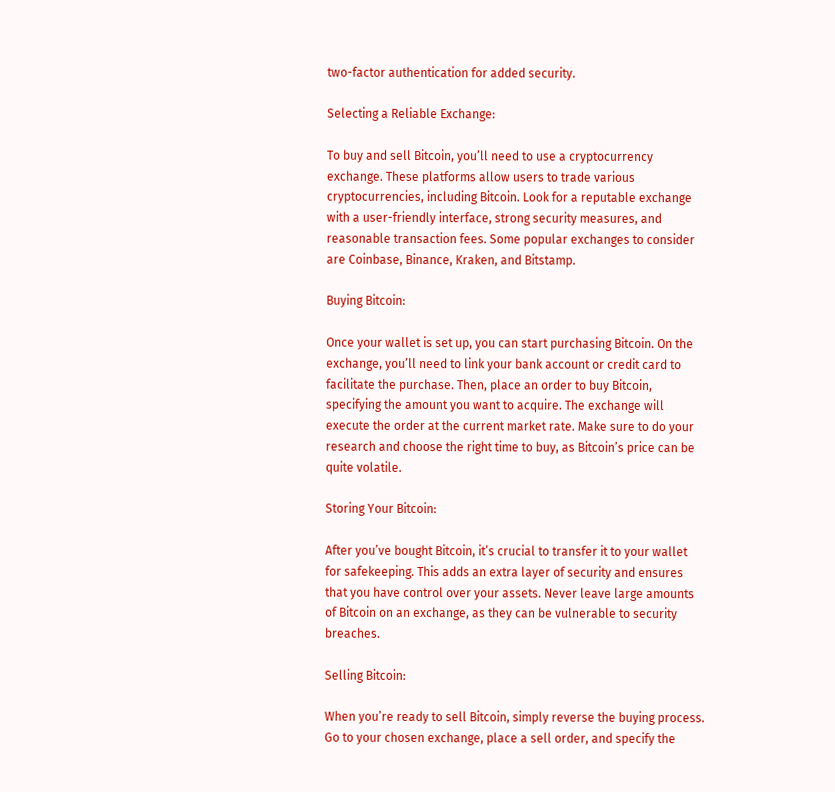two-factor authentication for added security.

Selecting a Reliable Exchange:

To buy and sell Bitcoin, you’ll need to use a cryptocurrency exchange. These platforms allow users to trade various cryptocurrencies, including Bitcoin. Look for a reputable exchange with a user-friendly interface, strong security measures, and reasonable transaction fees. Some popular exchanges to consider are Coinbase, Binance, Kraken, and Bitstamp.

Buying Bitcoin:

Once your wallet is set up, you can start purchasing Bitcoin. On the exchange, you’ll need to link your bank account or credit card to facilitate the purchase. Then, place an order to buy Bitcoin, specifying the amount you want to acquire. The exchange will execute the order at the current market rate. Make sure to do your research and choose the right time to buy, as Bitcoin’s price can be quite volatile.

Storing Your Bitcoin:

After you’ve bought Bitcoin, it’s crucial to transfer it to your wallet for safekeeping. This adds an extra layer of security and ensures that you have control over your assets. Never leave large amounts of Bitcoin on an exchange, as they can be vulnerable to security breaches.

Selling Bitcoin:

When you’re ready to sell Bitcoin, simply reverse the buying process. Go to your chosen exchange, place a sell order, and specify the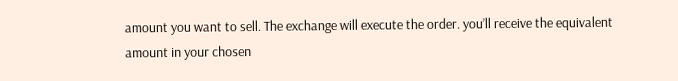amount you want to sell. The exchange will execute the order. you’ll receive the equivalent amount in your chosen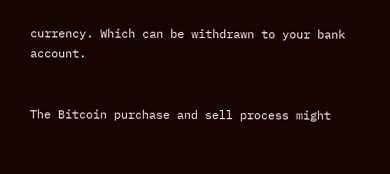currency. Which can be withdrawn to your bank account.


The Bitcoin purchase and sell process might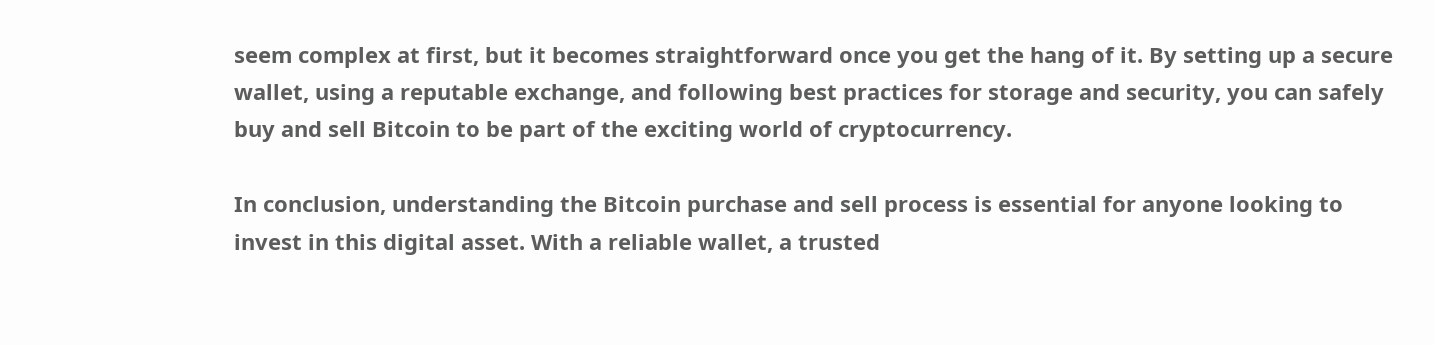seem complex at first, but it becomes straightforward once you get the hang of it. By setting up a secure wallet, using a reputable exchange, and following best practices for storage and security, you can safely buy and sell Bitcoin to be part of the exciting world of cryptocurrency.

In conclusion, understanding the Bitcoin purchase and sell process is essential for anyone looking to invest in this digital asset. With a reliable wallet, a trusted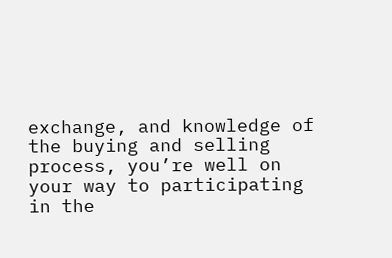exchange, and knowledge of the buying and selling process, you’re well on your way to participating in the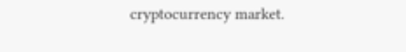cryptocurrency market.